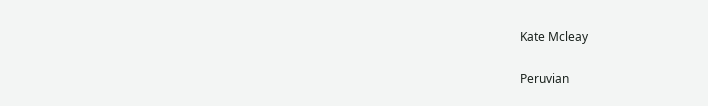Kate Mcleay

Peruvian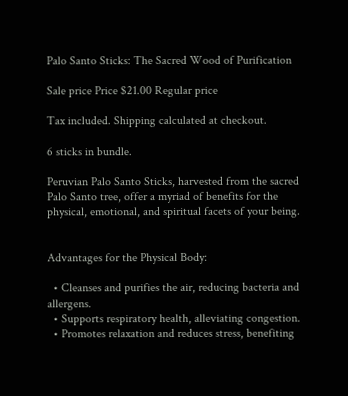Palo Santo Sticks: The Sacred Wood of Purification

Sale price Price $21.00 Regular price

Tax included. Shipping calculated at checkout.

6 sticks in bundle.

Peruvian Palo Santo Sticks, harvested from the sacred Palo Santo tree, offer a myriad of benefits for the physical, emotional, and spiritual facets of your being.


Advantages for the Physical Body:

  • Cleanses and purifies the air, reducing bacteria and allergens.
  • Supports respiratory health, alleviating congestion.
  • Promotes relaxation and reduces stress, benefiting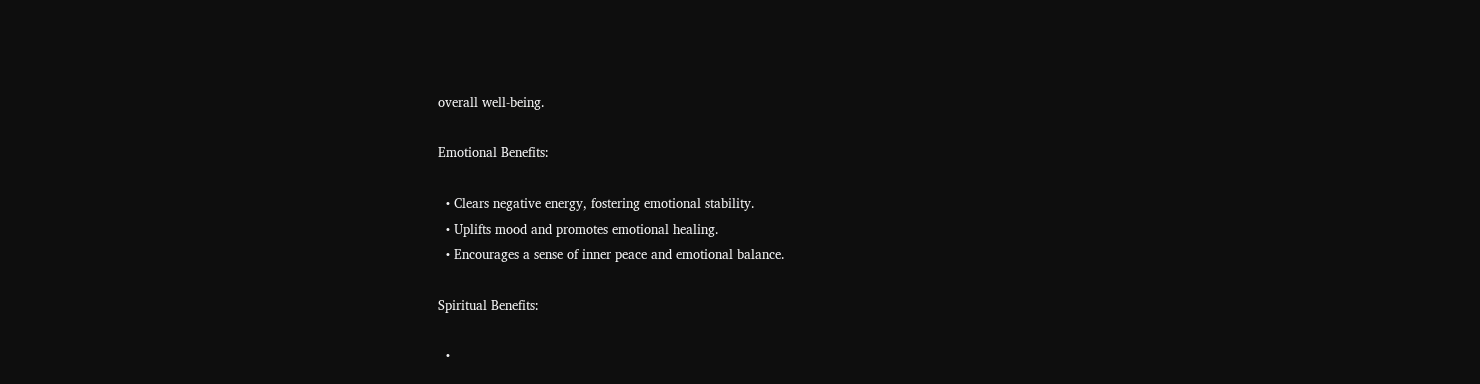overall well-being.

Emotional Benefits:

  • Clears negative energy, fostering emotional stability.
  • Uplifts mood and promotes emotional healing.
  • Encourages a sense of inner peace and emotional balance.

Spiritual Benefits:

  •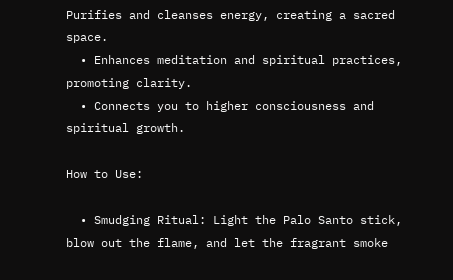Purifies and cleanses energy, creating a sacred space.
  • Enhances meditation and spiritual practices, promoting clarity.
  • Connects you to higher consciousness and spiritual growth.

How to Use:

  • Smudging Ritual: Light the Palo Santo stick, blow out the flame, and let the fragrant smoke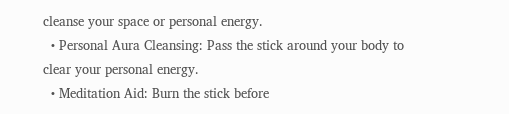cleanse your space or personal energy.
  • Personal Aura Cleansing: Pass the stick around your body to clear your personal energy.
  • Meditation Aid: Burn the stick before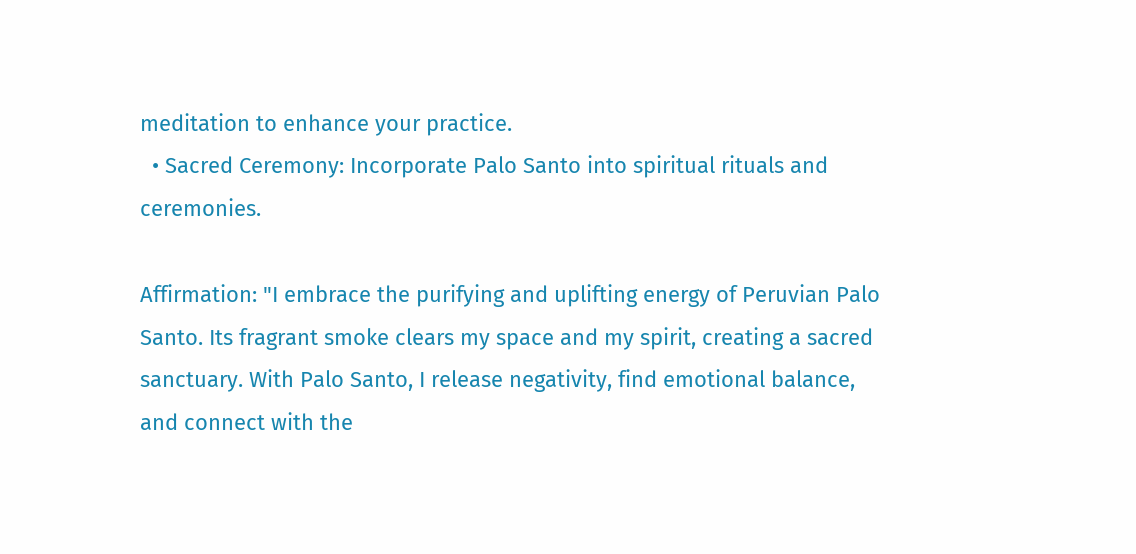meditation to enhance your practice.
  • Sacred Ceremony: Incorporate Palo Santo into spiritual rituals and ceremonies.

Affirmation: "I embrace the purifying and uplifting energy of Peruvian Palo Santo. Its fragrant smoke clears my space and my spirit, creating a sacred sanctuary. With Palo Santo, I release negativity, find emotional balance, and connect with the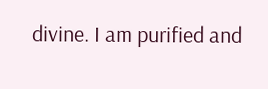divine. I am purified and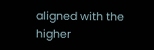aligned with the higher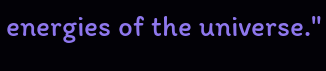energies of the universe."